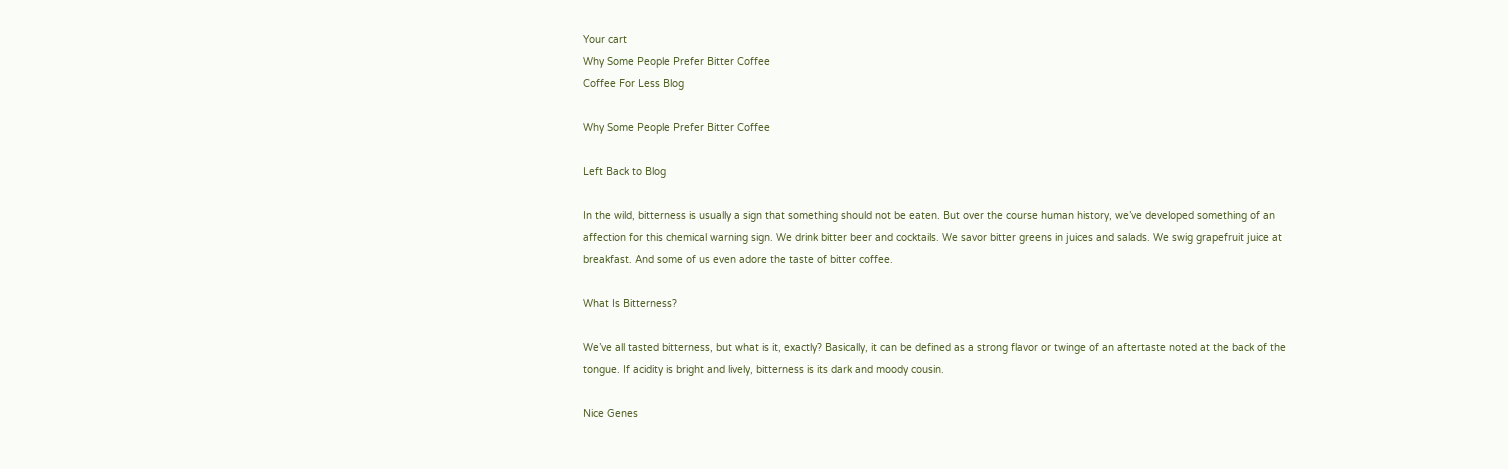Your cart
Why Some People Prefer Bitter Coffee
Coffee For Less Blog

Why Some People Prefer Bitter Coffee

Left Back to Blog

In the wild, bitterness is usually a sign that something should not be eaten. But over the course human history, we’ve developed something of an affection for this chemical warning sign. We drink bitter beer and cocktails. We savor bitter greens in juices and salads. We swig grapefruit juice at breakfast. And some of us even adore the taste of bitter coffee.

What Is Bitterness?

We’ve all tasted bitterness, but what is it, exactly? Basically, it can be defined as a strong flavor or twinge of an aftertaste noted at the back of the tongue. If acidity is bright and lively, bitterness is its dark and moody cousin.

Nice Genes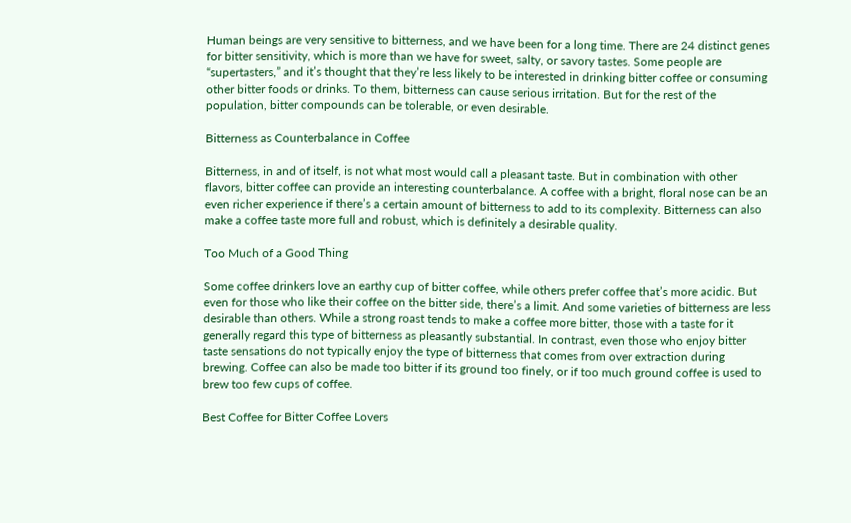Human beings are very sensitive to bitterness, and we have been for a long time. There are 24 distinct genes for bitter sensitivity, which is more than we have for sweet, salty, or savory tastes. Some people are “supertasters,” and it’s thought that they’re less likely to be interested in drinking bitter coffee or consuming other bitter foods or drinks. To them, bitterness can cause serious irritation. But for the rest of the population, bitter compounds can be tolerable, or even desirable.

Bitterness as Counterbalance in Coffee

Bitterness, in and of itself, is not what most would call a pleasant taste. But in combination with other flavors, bitter coffee can provide an interesting counterbalance. A coffee with a bright, floral nose can be an even richer experience if there’s a certain amount of bitterness to add to its complexity. Bitterness can also make a coffee taste more full and robust, which is definitely a desirable quality.

Too Much of a Good Thing

Some coffee drinkers love an earthy cup of bitter coffee, while others prefer coffee that’s more acidic. But even for those who like their coffee on the bitter side, there’s a limit. And some varieties of bitterness are less desirable than others. While a strong roast tends to make a coffee more bitter, those with a taste for it generally regard this type of bitterness as pleasantly substantial. In contrast, even those who enjoy bitter taste sensations do not typically enjoy the type of bitterness that comes from over extraction during brewing. Coffee can also be made too bitter if its ground too finely, or if too much ground coffee is used to brew too few cups of coffee.

Best Coffee for Bitter Coffee Lovers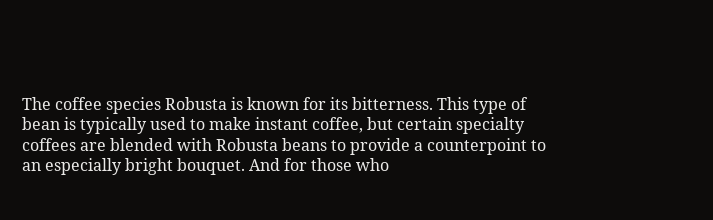The coffee species Robusta is known for its bitterness. This type of bean is typically used to make instant coffee, but certain specialty coffees are blended with Robusta beans to provide a counterpoint to an especially bright bouquet. And for those who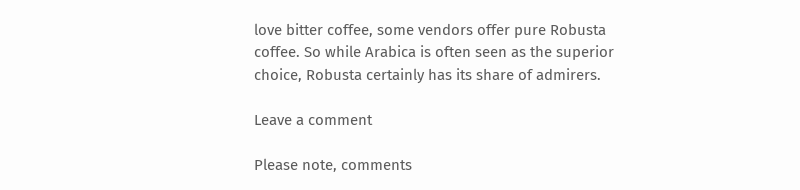love bitter coffee, some vendors offer pure Robusta coffee. So while Arabica is often seen as the superior choice, Robusta certainly has its share of admirers.

Leave a comment

Please note, comments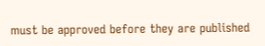must be approved before they are published